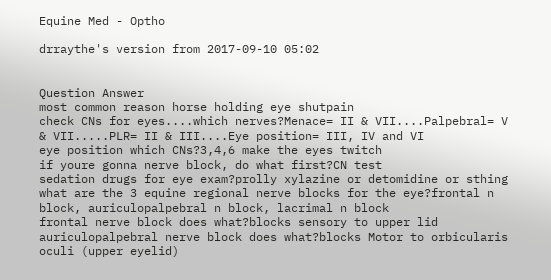Equine Med - Optho

drraythe's version from 2017-09-10 05:02


Question Answer
most common reason horse holding eye shutpain
check CNs for eyes....which nerves?Menace= II & VII....Palpebral= V & VII.....PLR= II & III....Eye position= III, IV and VI
eye position which CNs?3,4,6 make the eyes twitch
if youre gonna nerve block, do what first?CN test
sedation drugs for eye exam?prolly xylazine or detomidine or sthing
what are the 3 equine regional nerve blocks for the eye?frontal n block, auriculopalpebral n block, lacrimal n block
frontal nerve block does what?blocks sensory to upper lid
auriculopalpebral nerve block does what?blocks Motor to orbicularis oculi (upper eyelid)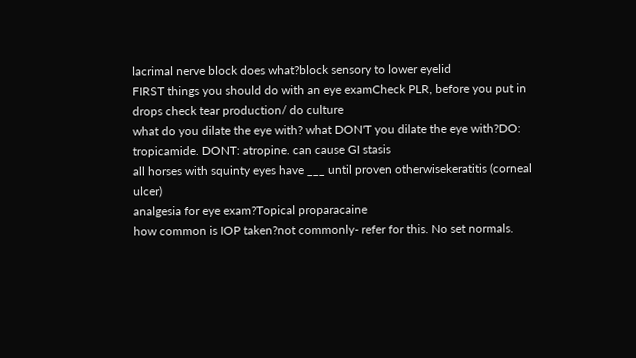lacrimal nerve block does what?block sensory to lower eyelid
FIRST things you should do with an eye examCheck PLR, before you put in drops check tear production/ do culture
what do you dilate the eye with? what DON'T you dilate the eye with?DO: tropicamide. DONT: atropine. can cause GI stasis
all horses with squinty eyes have ___ until proven otherwisekeratitis (corneal ulcer)
analgesia for eye exam?Topical proparacaine
how common is IOP taken?not commonly- refer for this. No set normals.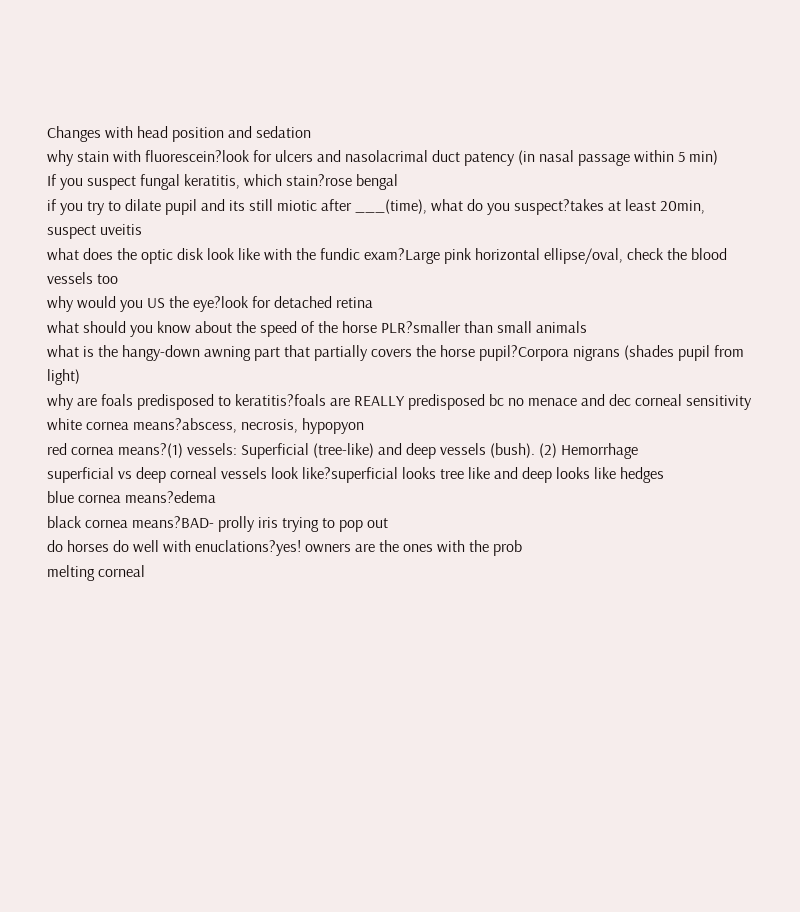Changes with head position and sedation
why stain with fluorescein?look for ulcers and nasolacrimal duct patency (in nasal passage within 5 min)
If you suspect fungal keratitis, which stain?rose bengal
if you try to dilate pupil and its still miotic after ___(time), what do you suspect?takes at least 20min, suspect uveitis
what does the optic disk look like with the fundic exam?Large pink horizontal ellipse/oval, check the blood vessels too
why would you US the eye?look for detached retina
what should you know about the speed of the horse PLR?smaller than small animals
what is the hangy-down awning part that partially covers the horse pupil?Corpora nigrans (shades pupil from light)
why are foals predisposed to keratitis?foals are REALLY predisposed bc no menace and dec corneal sensitivity
white cornea means?abscess, necrosis, hypopyon
red cornea means?(1) vessels: Superficial (tree-like) and deep vessels (bush). (2) Hemorrhage
superficial vs deep corneal vessels look like?superficial looks tree like and deep looks like hedges
blue cornea means?edema
black cornea means?BAD- prolly iris trying to pop out
do horses do well with enuclations?yes! owners are the ones with the prob
melting corneal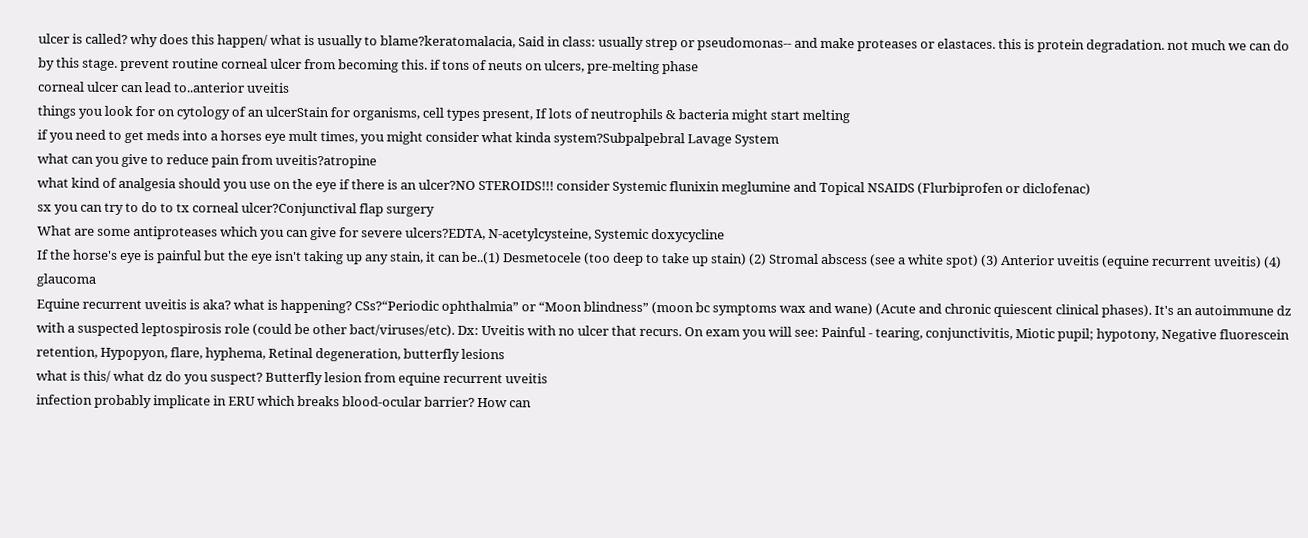ulcer is called? why does this happen/ what is usually to blame?keratomalacia, Said in class: usually strep or pseudomonas-- and make proteases or elastaces. this is protein degradation. not much we can do by this stage. prevent routine corneal ulcer from becoming this. if tons of neuts on ulcers, pre-melting phase
corneal ulcer can lead to..anterior uveitis
things you look for on cytology of an ulcerStain for organisms, cell types present, If lots of neutrophils & bacteria might start melting
if you need to get meds into a horses eye mult times, you might consider what kinda system?Subpalpebral Lavage System
what can you give to reduce pain from uveitis?atropine
what kind of analgesia should you use on the eye if there is an ulcer?NO STEROIDS!!! consider Systemic flunixin meglumine and Topical NSAIDS (Flurbiprofen or diclofenac)
sx you can try to do to tx corneal ulcer?Conjunctival flap surgery
What are some antiproteases which you can give for severe ulcers?EDTA, N-acetylcysteine, Systemic doxycycline
If the horse's eye is painful but the eye isn't taking up any stain, it can be..(1) Desmetocele (too deep to take up stain) (2) Stromal abscess (see a white spot) (3) Anterior uveitis (equine recurrent uveitis) (4) glaucoma
Equine recurrent uveitis is aka? what is happening? CSs?“Periodic ophthalmia” or “Moon blindness” (moon bc symptoms wax and wane) (Acute and chronic quiescent clinical phases). It's an autoimmune dz with a suspected leptospirosis role (could be other bact/viruses/etc). Dx: Uveitis with no ulcer that recurs. On exam you will see: Painful - tearing, conjunctivitis, Miotic pupil; hypotony, Negative fluorescein retention, Hypopyon, flare, hyphema, Retinal degeneration, butterfly lesions
what is this/ what dz do you suspect? Butterfly lesion from equine recurrent uveitis
infection probably implicate in ERU which breaks blood-ocular barrier? How can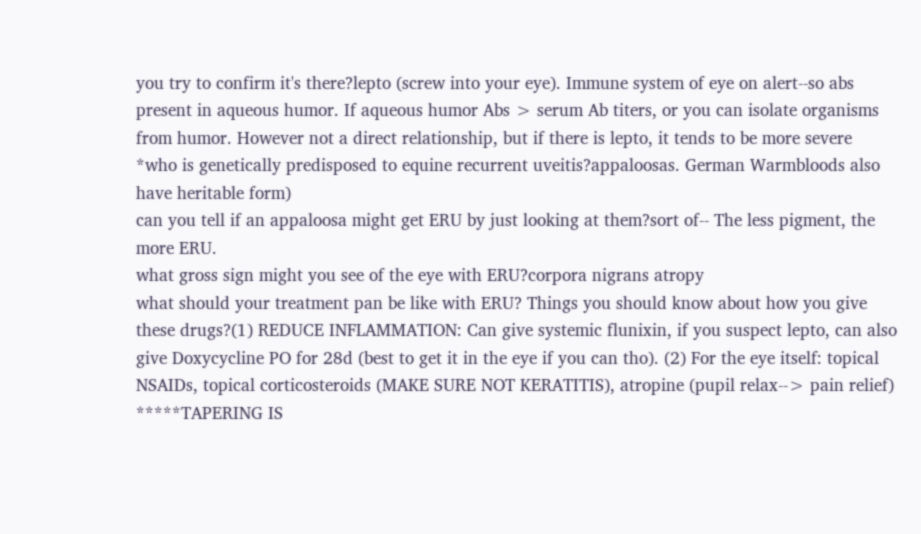you try to confirm it's there?lepto (screw into your eye). Immune system of eye on alert--so abs present in aqueous humor. If aqueous humor Abs > serum Ab titers, or you can isolate organisms from humor. However not a direct relationship, but if there is lepto, it tends to be more severe
*who is genetically predisposed to equine recurrent uveitis?appaloosas. German Warmbloods also have heritable form)
can you tell if an appaloosa might get ERU by just looking at them?sort of-- The less pigment, the more ERU.
what gross sign might you see of the eye with ERU?corpora nigrans atropy
what should your treatment pan be like with ERU? Things you should know about how you give these drugs?(1) REDUCE INFLAMMATION: Can give systemic flunixin, if you suspect lepto, can also give Doxycycline PO for 28d (best to get it in the eye if you can tho). (2) For the eye itself: topical NSAIDs, topical corticosteroids (MAKE SURE NOT KERATITIS), atropine (pupil relax--> pain relief) *****TAPERING IS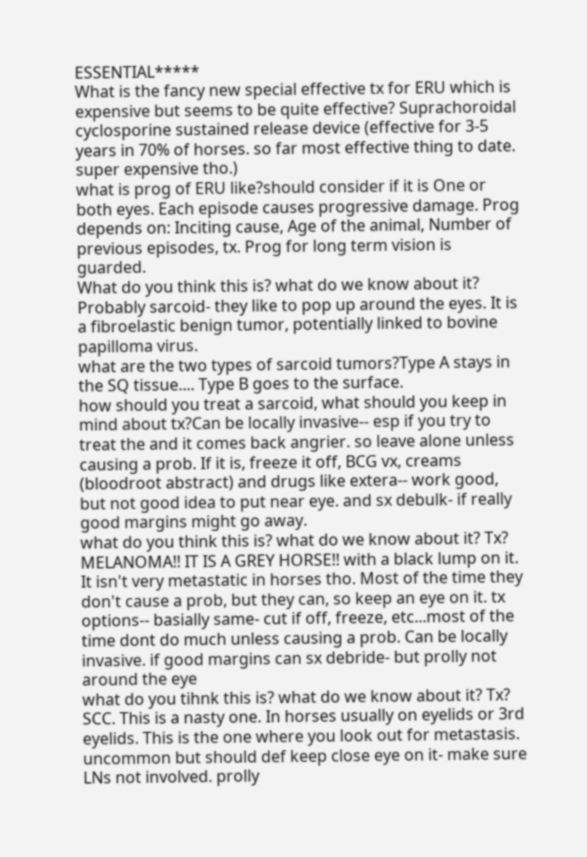ESSENTIAL*****
What is the fancy new special effective tx for ERU which is expensive but seems to be quite effective? Suprachoroidal cyclosporine sustained release device (effective for 3-5 years in 70% of horses. so far most effective thing to date. super expensive tho.)
what is prog of ERU like?should consider if it is One or both eyes. Each episode causes progressive damage. Prog depends on: Inciting cause, Age of the animal, Number of previous episodes, tx. Prog for long term vision is guarded.
What do you think this is? what do we know about it? Probably sarcoid- they like to pop up around the eyes. It is a fibroelastic benign tumor, potentially linked to bovine papilloma virus.
what are the two types of sarcoid tumors?Type A stays in the SQ tissue.... Type B goes to the surface.
how should you treat a sarcoid, what should you keep in mind about tx?Can be locally invasive-- esp if you try to treat the and it comes back angrier. so leave alone unless causing a prob. If it is, freeze it off, BCG vx, creams (bloodroot abstract) and drugs like extera-- work good, but not good idea to put near eye. and sx debulk- if really good margins might go away.
what do you think this is? what do we know about it? Tx? MELANOMA!! IT IS A GREY HORSE!! with a black lump on it. It isn't very metastatic in horses tho. Most of the time they don't cause a prob, but they can, so keep an eye on it. tx options-- basially same- cut if off, freeze, etc...most of the time dont do much unless causing a prob. Can be locally invasive. if good margins can sx debride- but prolly not around the eye
what do you tihnk this is? what do we know about it? Tx? SCC. This is a nasty one. In horses usually on eyelids or 3rd eyelids. This is the one where you look out for metastasis. uncommon but should def keep close eye on it- make sure LNs not involved. prolly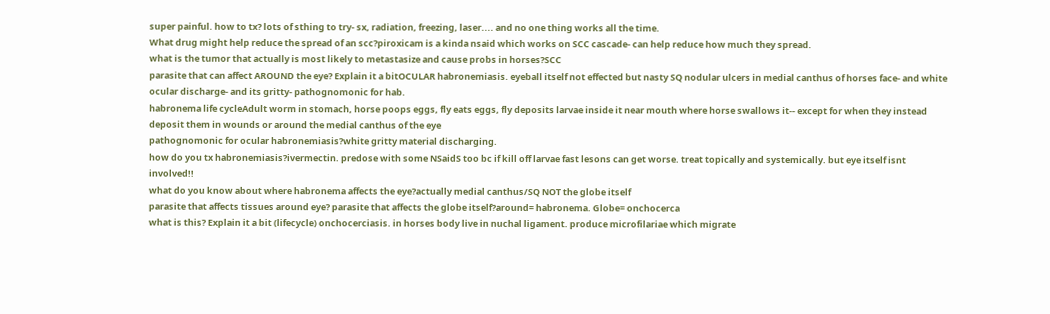super painful. how to tx? lots of sthing to try- sx, radiation, freezing, laser.... and no one thing works all the time.
What drug might help reduce the spread of an scc?piroxicam is a kinda nsaid which works on SCC cascade- can help reduce how much they spread.
what is the tumor that actually is most likely to metastasize and cause probs in horses?SCC
parasite that can affect AROUND the eye? Explain it a bitOCULAR habronemiasis. eyeball itself not effected but nasty SQ nodular ulcers in medial canthus of horses face- and white ocular discharge- and its gritty- pathognomonic for hab.
habronema life cycleAdult worm in stomach, horse poops eggs, fly eats eggs, fly deposits larvae inside it near mouth where horse swallows it-- except for when they instead deposit them in wounds or around the medial canthus of the eye
pathognomonic for ocular habronemiasis?white gritty material discharging.
how do you tx habronemiasis?ivermectin. predose with some NSaidS too bc if kill off larvae fast lesons can get worse. treat topically and systemically. but eye itself isnt involved!!
what do you know about where habronema affects the eye?actually medial canthus/SQ NOT the globe itself
parasite that affects tissues around eye? parasite that affects the globe itself?around= habronema. Globe= onchocerca
what is this? Explain it a bit (lifecycle) onchocerciasis. in horses body live in nuchal ligament. produce microfilariae which migrate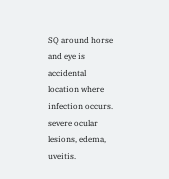SQ around horse and eye is accidental location where infection occurs. severe ocular lesions, edema, uveitis.